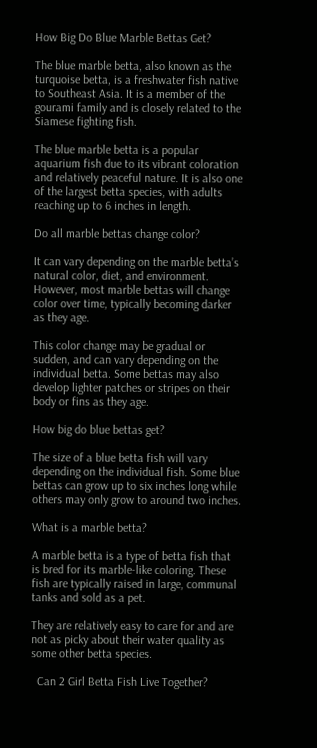How Big Do Blue Marble Bettas Get?

The blue marble betta, also known as the turquoise betta, is a freshwater fish native to Southeast Asia. It is a member of the gourami family and is closely related to the Siamese fighting fish.

The blue marble betta is a popular aquarium fish due to its vibrant coloration and relatively peaceful nature. It is also one of the largest betta species, with adults reaching up to 6 inches in length.

Do all marble bettas change color?

It can vary depending on the marble betta’s natural color, diet, and environment. However, most marble bettas will change color over time, typically becoming darker as they age.

This color change may be gradual or sudden, and can vary depending on the individual betta. Some bettas may also develop lighter patches or stripes on their body or fins as they age.

How big do blue bettas get?

The size of a blue betta fish will vary depending on the individual fish. Some blue bettas can grow up to six inches long while others may only grow to around two inches.

What is a marble betta?

A marble betta is a type of betta fish that is bred for its marble-like coloring. These fish are typically raised in large, communal tanks and sold as a pet.

They are relatively easy to care for and are not as picky about their water quality as some other betta species.

  Can 2 Girl Betta Fish Live Together?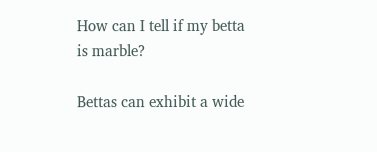How can I tell if my betta is marble?

Bettas can exhibit a wide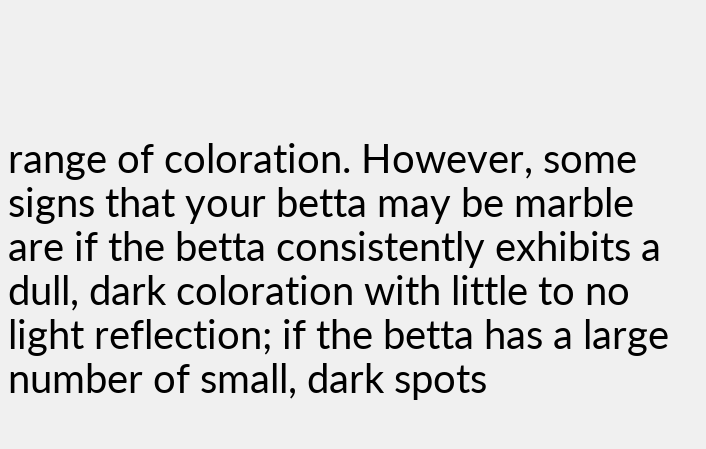range of coloration. However, some signs that your betta may be marble are if the betta consistently exhibits a dull, dark coloration with little to no light reflection; if the betta has a large number of small, dark spots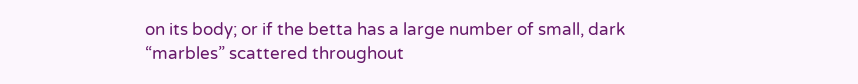on its body; or if the betta has a large number of small, dark “marbles” scattered throughout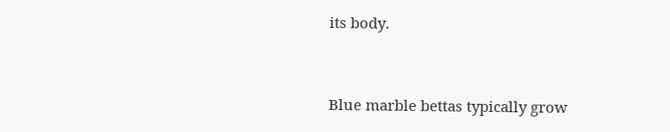its body.


Blue marble bettas typically grow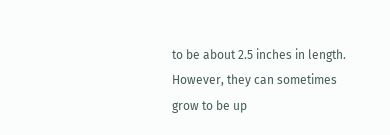to be about 2.5 inches in length. However, they can sometimes grow to be up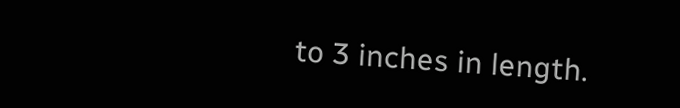to 3 inches in length.